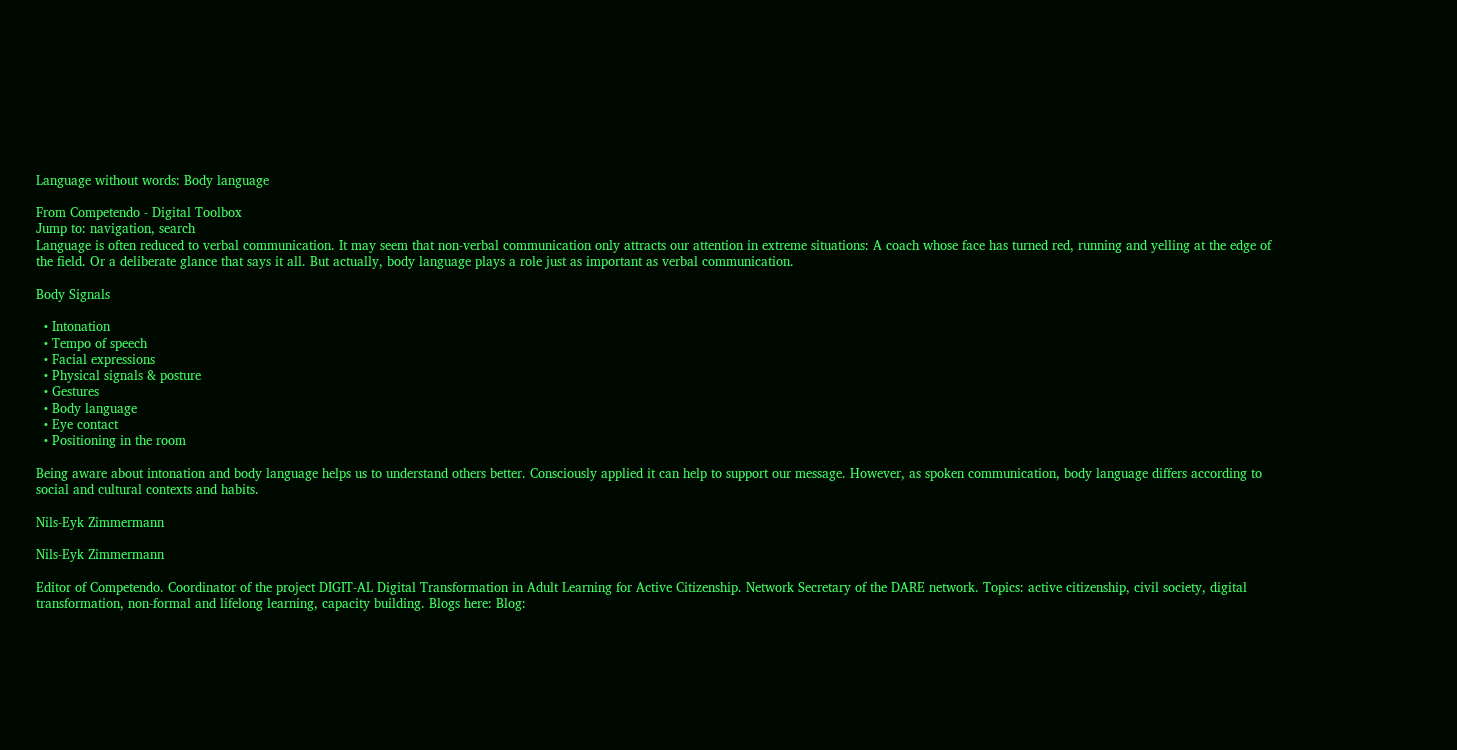Language without words: Body language

From Competendo - Digital Toolbox
Jump to: navigation, search
Language is often reduced to verbal communication. It may seem that non-verbal communication only attracts our attention in extreme situations: A coach whose face has turned red, running and yelling at the edge of the field. Or a deliberate glance that says it all. But actually, body language plays a role just as important as verbal communication.

Body Signals

  • Intonation
  • Tempo of speech
  • Facial expressions
  • Physical signals & posture
  • Gestures
  • Body language
  • Eye contact
  • Positioning in the room

Being aware about intonation and body language helps us to understand others better. Consciously applied it can help to support our message. However, as spoken communication, body language differs according to social and cultural contexts and habits.

Nils-Eyk Zimmermann

Nils-Eyk Zimmermann

Editor of Competendo. Coordinator of the project DIGIT-AL Digital Transformation in Adult Learning for Active Citizenship. Network Secretary of the DARE network. Topics: active citizenship, civil society, digital transformation, non-formal and lifelong learning, capacity building. Blogs here: Blog: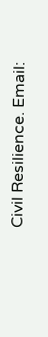Civil Resilience. Email: